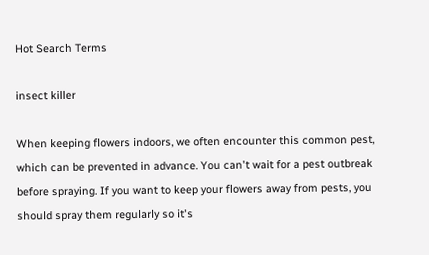Hot Search Terms

insect killer

When keeping flowers indoors, we often encounter this common pest, which can be prevented in advance. You can't wait for a pest outbreak before spraying. If you want to keep your flowers away from pests, you should spray them regularly so it's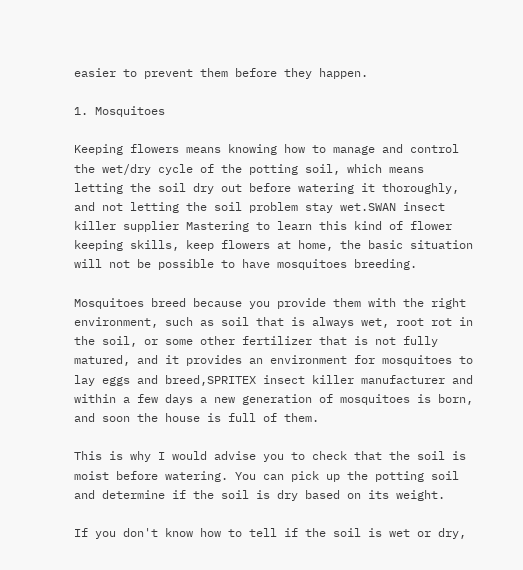easier to prevent them before they happen.

1. Mosquitoes

Keeping flowers means knowing how to manage and control the wet/dry cycle of the potting soil, which means letting the soil dry out before watering it thoroughly, and not letting the soil problem stay wet.SWAN insect killer supplier Mastering to learn this kind of flower keeping skills, keep flowers at home, the basic situation will not be possible to have mosquitoes breeding.

Mosquitoes breed because you provide them with the right environment, such as soil that is always wet, root rot in the soil, or some other fertilizer that is not fully matured, and it provides an environment for mosquitoes to lay eggs and breed,SPRITEX insect killer manufacturer and within a few days a new generation of mosquitoes is born, and soon the house is full of them.

This is why I would advise you to check that the soil is moist before watering. You can pick up the potting soil and determine if the soil is dry based on its weight.

If you don't know how to tell if the soil is wet or dry,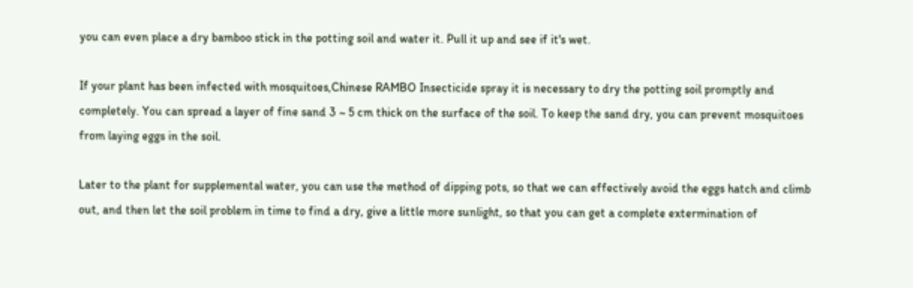you can even place a dry bamboo stick in the potting soil and water it. Pull it up and see if it's wet.

If your plant has been infected with mosquitoes,Chinese RAMBO Insecticide spray it is necessary to dry the potting soil promptly and completely. You can spread a layer of fine sand 3 ~ 5 cm thick on the surface of the soil. To keep the sand dry, you can prevent mosquitoes from laying eggs in the soil.

Later to the plant for supplemental water, you can use the method of dipping pots, so that we can effectively avoid the eggs hatch and climb out, and then let the soil problem in time to find a dry, give a little more sunlight, so that you can get a complete extermination of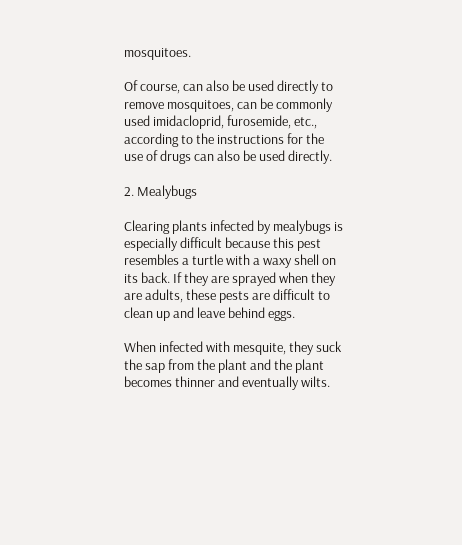mosquitoes.

Of course, can also be used directly to remove mosquitoes, can be commonly used imidacloprid, furosemide, etc., according to the instructions for the use of drugs can also be used directly.

2. Mealybugs

Clearing plants infected by mealybugs is especially difficult because this pest resembles a turtle with a waxy shell on its back. If they are sprayed when they are adults, these pests are difficult to clean up and leave behind eggs.

When infected with mesquite, they suck the sap from the plant and the plant becomes thinner and eventually wilts.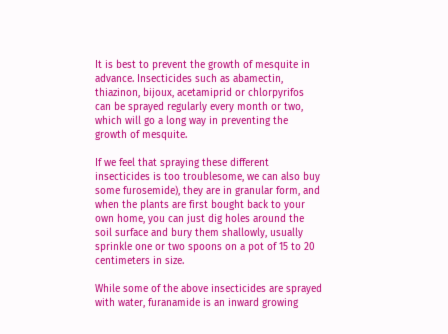It is best to prevent the growth of mesquite in advance. Insecticides such as abamectin, thiazinon, bijoux, acetamiprid or chlorpyrifos can be sprayed regularly every month or two, which will go a long way in preventing the growth of mesquite.

If we feel that spraying these different insecticides is too troublesome, we can also buy some furosemide), they are in granular form, and when the plants are first bought back to your own home, you can just dig holes around the soil surface and bury them shallowly, usually sprinkle one or two spoons on a pot of 15 to 20 centimeters in size.

While some of the above insecticides are sprayed with water, furanamide is an inward growing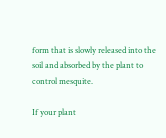form that is slowly released into the soil and absorbed by the plant to control mesquite.

If your plant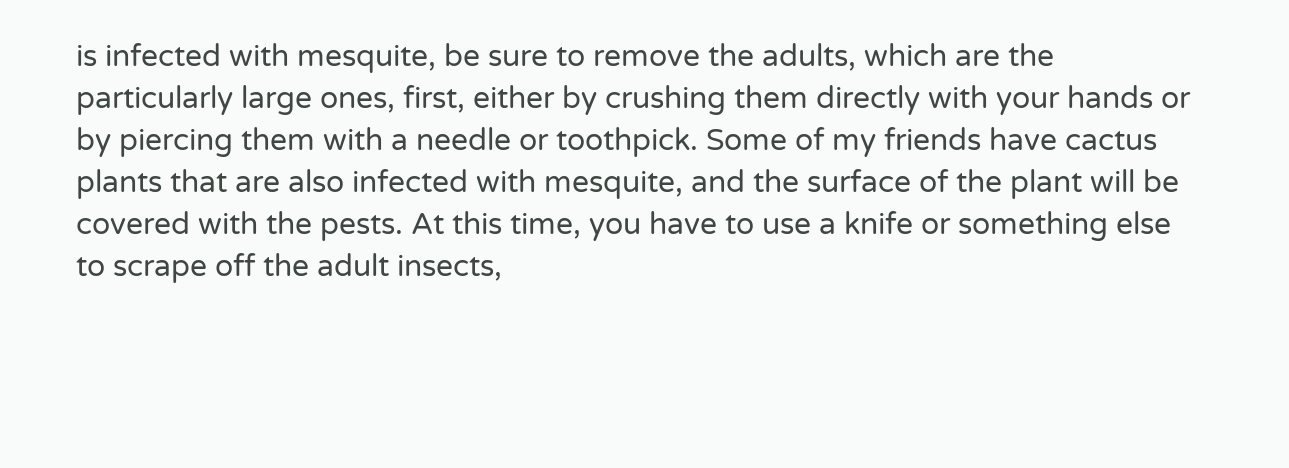is infected with mesquite, be sure to remove the adults, which are the particularly large ones, first, either by crushing them directly with your hands or by piercing them with a needle or toothpick. Some of my friends have cactus plants that are also infected with mesquite, and the surface of the plant will be covered with the pests. At this time, you have to use a knife or something else to scrape off the adult insects,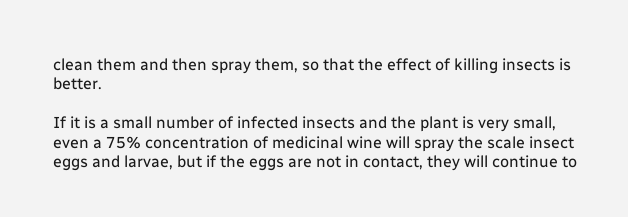clean them and then spray them, so that the effect of killing insects is better.

If it is a small number of infected insects and the plant is very small, even a 75% concentration of medicinal wine will spray the scale insect eggs and larvae, but if the eggs are not in contact, they will continue to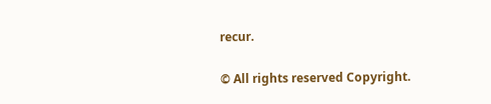recur.

© All rights reserved Copyright.